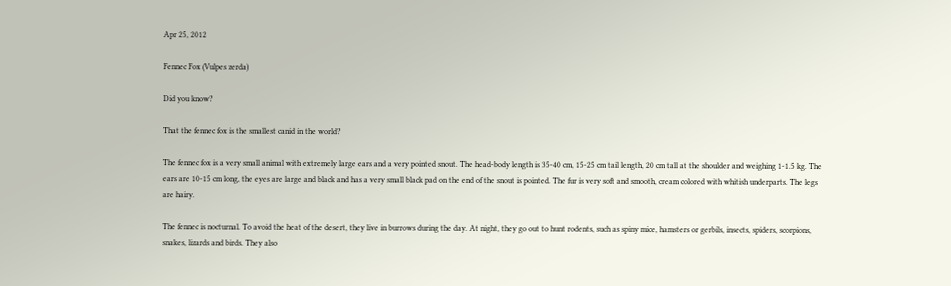Apr 25, 2012

Fennec Fox (Vulpes zerda)

Did you know?

That the fennec fox is the smallest canid in the world?

The fennec fox is a very small animal with extremely large ears and a very pointed snout. The head-body length is 35-40 cm, 15-25 cm tail length, 20 cm tall at the shoulder and weighing 1-1.5 kg. The ears are 10-15 cm long, the eyes are large and black and has a very small black pad on the end of the snout is pointed. The fur is very soft and smooth, cream colored with whitish underparts. The legs are hairy.

The fennec is nocturnal. To avoid the heat of the desert, they live in burrows during the day. At night, they go out to hunt rodents, such as spiny mice, hamsters or gerbils, insects, spiders, scorpions, snakes, lizards and birds. They also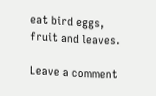eat bird eggs, fruit and leaves.

Leave a comment